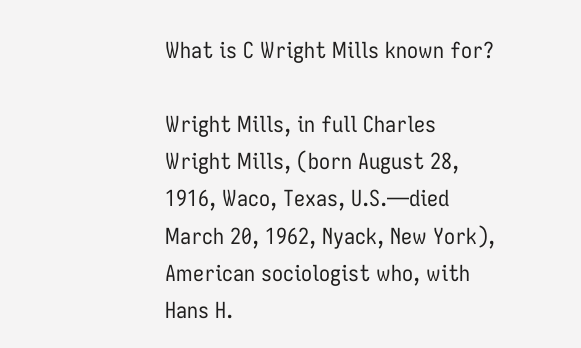What is C Wright Mills known for?

Wright Mills, in full Charles Wright Mills, (born August 28, 1916, Waco, Texas, U.S.—died March 20, 1962, Nyack, New York), American sociologist who, with Hans H.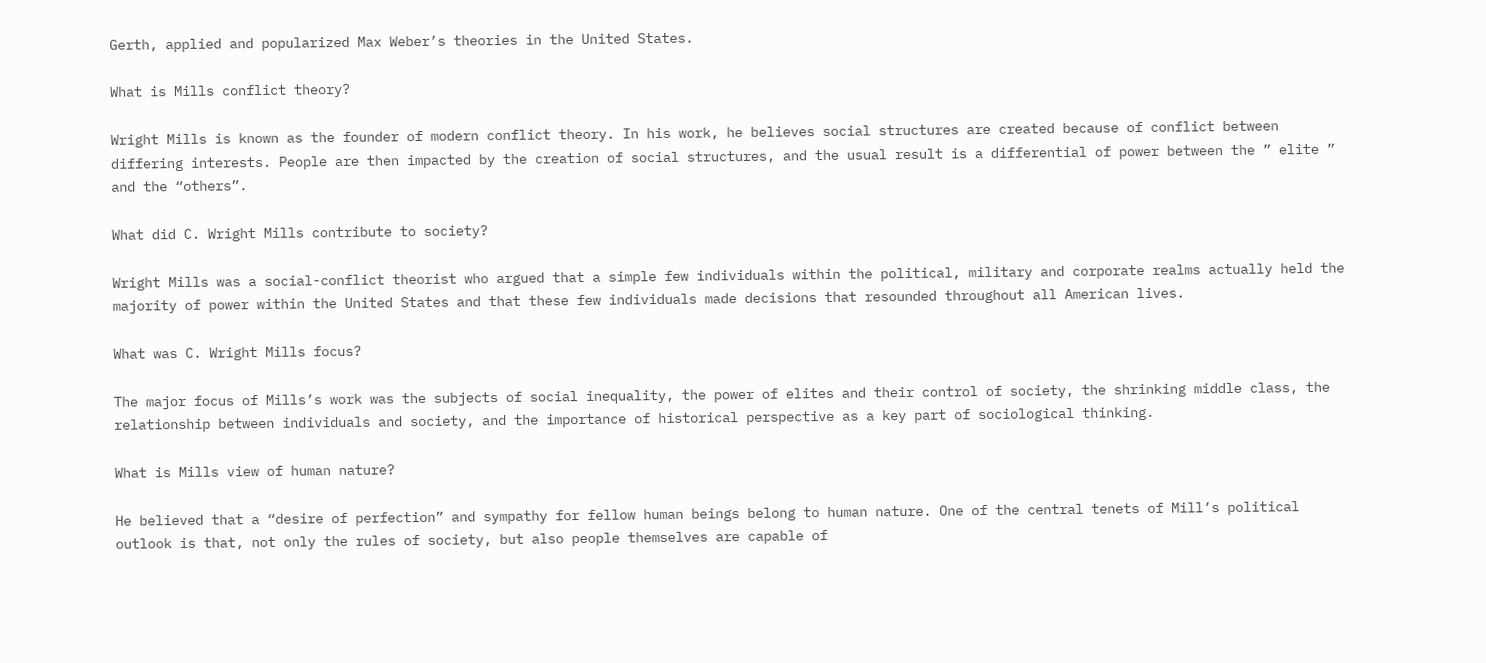Gerth, applied and popularized Max Weber’s theories in the United States.

What is Mills conflict theory?

Wright Mills is known as the founder of modern conflict theory. In his work, he believes social structures are created because of conflict between differing interests. People are then impacted by the creation of social structures, and the usual result is a differential of power between the ” elite ” and the “others”.

What did C. Wright Mills contribute to society?

Wright Mills was a social-conflict theorist who argued that a simple few individuals within the political, military and corporate realms actually held the majority of power within the United States and that these few individuals made decisions that resounded throughout all American lives.

What was C. Wright Mills focus?

The major focus of Mills’s work was the subjects of social inequality, the power of elites and their control of society, the shrinking middle class, the relationship between individuals and society, and the importance of historical perspective as a key part of sociological thinking.

What is Mills view of human nature?

He believed that a “desire of perfection” and sympathy for fellow human beings belong to human nature. One of the central tenets of Mill’s political outlook is that, not only the rules of society, but also people themselves are capable of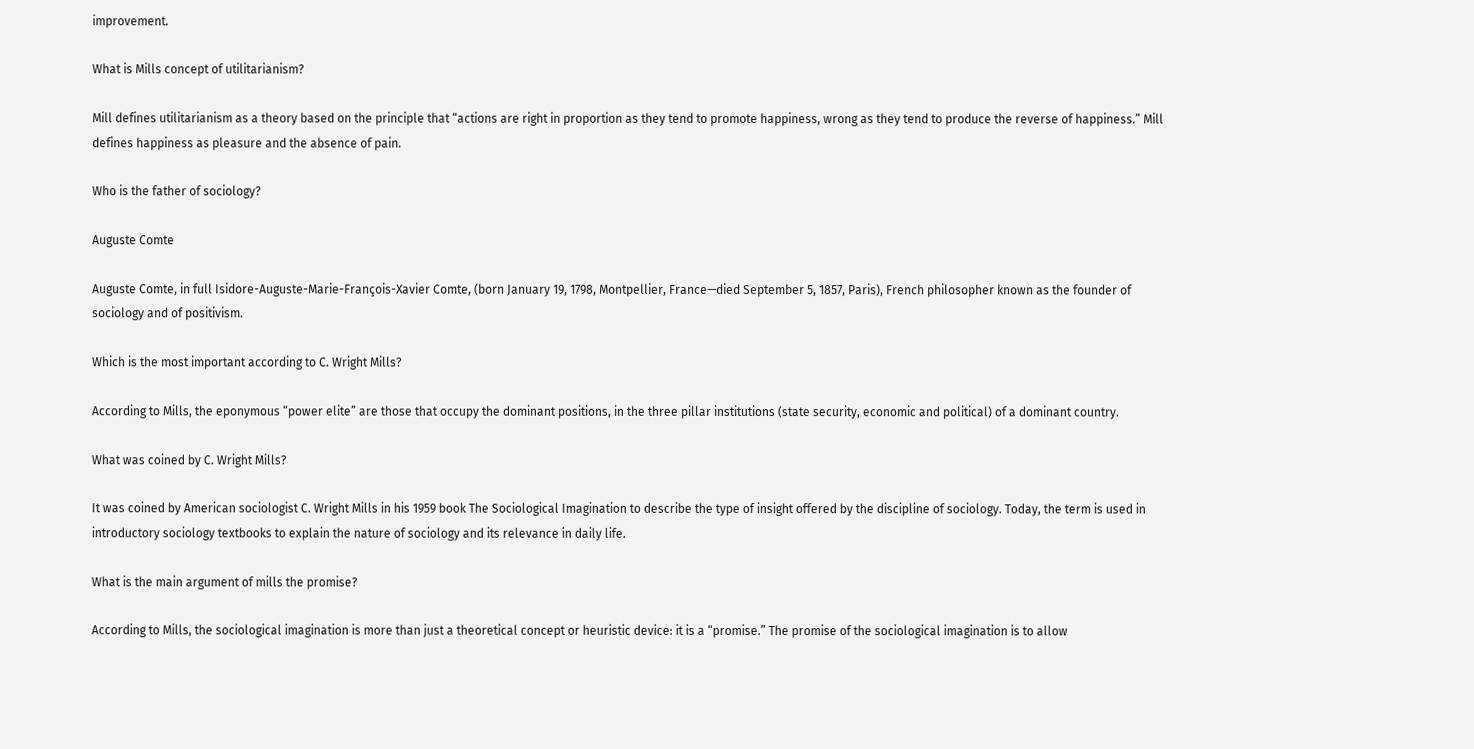improvement.

What is Mills concept of utilitarianism?

Mill defines utilitarianism as a theory based on the principle that “actions are right in proportion as they tend to promote happiness, wrong as they tend to produce the reverse of happiness.” Mill defines happiness as pleasure and the absence of pain.

Who is the father of sociology?

Auguste Comte

Auguste Comte, in full Isidore-Auguste-Marie-François-Xavier Comte, (born January 19, 1798, Montpellier, France—died September 5, 1857, Paris), French philosopher known as the founder of sociology and of positivism.

Which is the most important according to C. Wright Mills?

According to Mills, the eponymous “power elite” are those that occupy the dominant positions, in the three pillar institutions (state security, economic and political) of a dominant country.

What was coined by C. Wright Mills?

It was coined by American sociologist C. Wright Mills in his 1959 book The Sociological Imagination to describe the type of insight offered by the discipline of sociology. Today, the term is used in introductory sociology textbooks to explain the nature of sociology and its relevance in daily life.

What is the main argument of mills the promise?

According to Mills, the sociological imagination is more than just a theoretical concept or heuristic device: it is a “promise.” The promise of the sociological imagination is to allow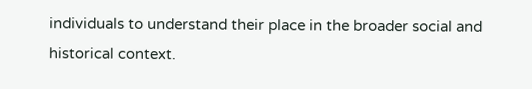individuals to understand their place in the broader social and historical context.